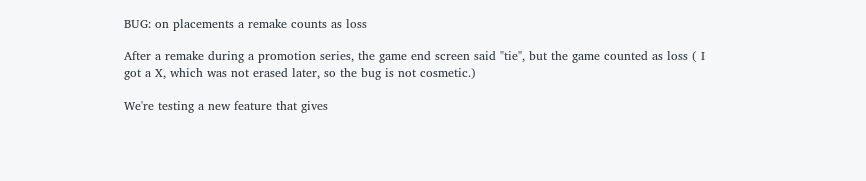BUG: on placements a remake counts as loss

After a remake during a promotion series, the game end screen said "tie", but the game counted as loss ( I got a X, which was not erased later, so the bug is not cosmetic.)

We're testing a new feature that gives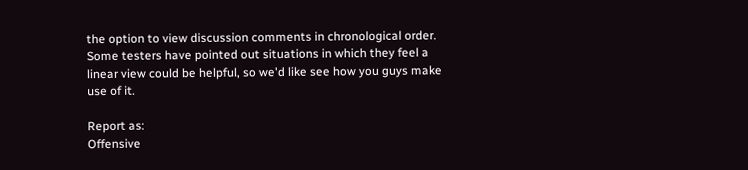the option to view discussion comments in chronological order. Some testers have pointed out situations in which they feel a linear view could be helpful, so we'd like see how you guys make use of it.

Report as:
Offensive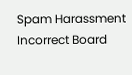Spam Harassment Incorrect Board